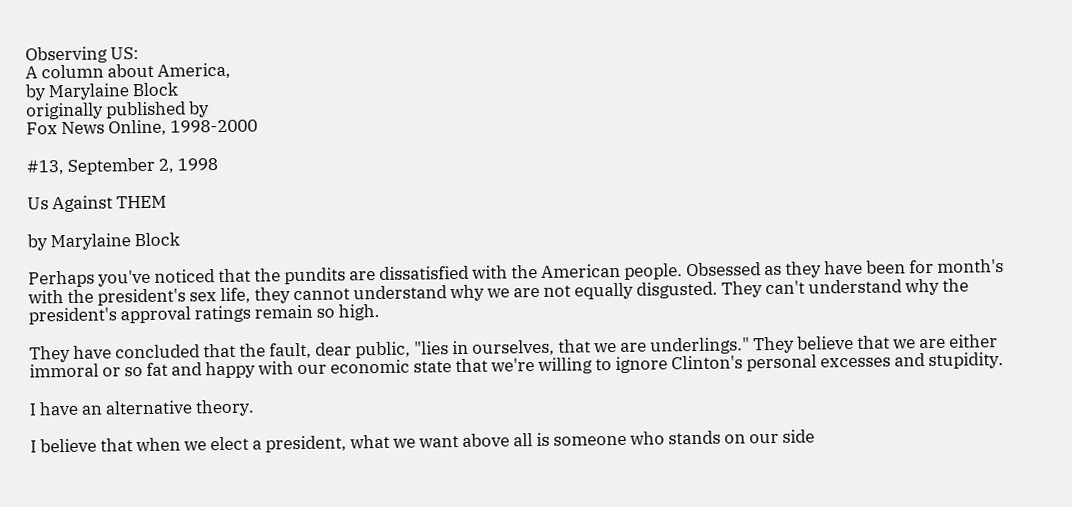Observing US:
A column about America,
by Marylaine Block
originally published by
Fox News Online, 1998-2000

#13, September 2, 1998

Us Against THEM

by Marylaine Block

Perhaps you've noticed that the pundits are dissatisfied with the American people. Obsessed as they have been for month's with the president's sex life, they cannot understand why we are not equally disgusted. They can't understand why the president's approval ratings remain so high.

They have concluded that the fault, dear public, "lies in ourselves, that we are underlings." They believe that we are either immoral or so fat and happy with our economic state that we're willing to ignore Clinton's personal excesses and stupidity.

I have an alternative theory.

I believe that when we elect a president, what we want above all is someone who stands on our side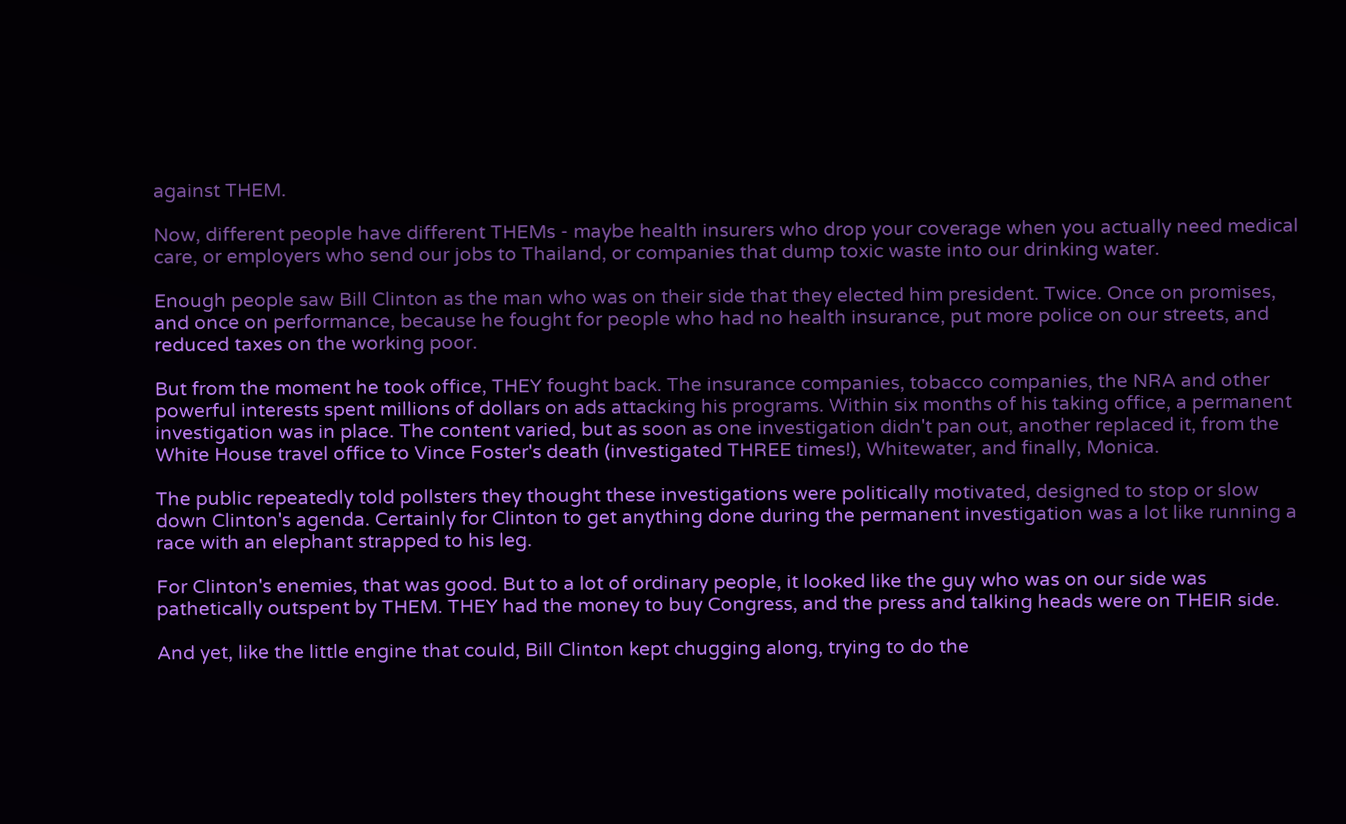against THEM.

Now, different people have different THEMs - maybe health insurers who drop your coverage when you actually need medical care, or employers who send our jobs to Thailand, or companies that dump toxic waste into our drinking water.

Enough people saw Bill Clinton as the man who was on their side that they elected him president. Twice. Once on promises, and once on performance, because he fought for people who had no health insurance, put more police on our streets, and reduced taxes on the working poor.

But from the moment he took office, THEY fought back. The insurance companies, tobacco companies, the NRA and other powerful interests spent millions of dollars on ads attacking his programs. Within six months of his taking office, a permanent investigation was in place. The content varied, but as soon as one investigation didn't pan out, another replaced it, from the White House travel office to Vince Foster's death (investigated THREE times!), Whitewater, and finally, Monica.

The public repeatedly told pollsters they thought these investigations were politically motivated, designed to stop or slow down Clinton's agenda. Certainly for Clinton to get anything done during the permanent investigation was a lot like running a race with an elephant strapped to his leg.

For Clinton's enemies, that was good. But to a lot of ordinary people, it looked like the guy who was on our side was pathetically outspent by THEM. THEY had the money to buy Congress, and the press and talking heads were on THEIR side.

And yet, like the little engine that could, Bill Clinton kept chugging along, trying to do the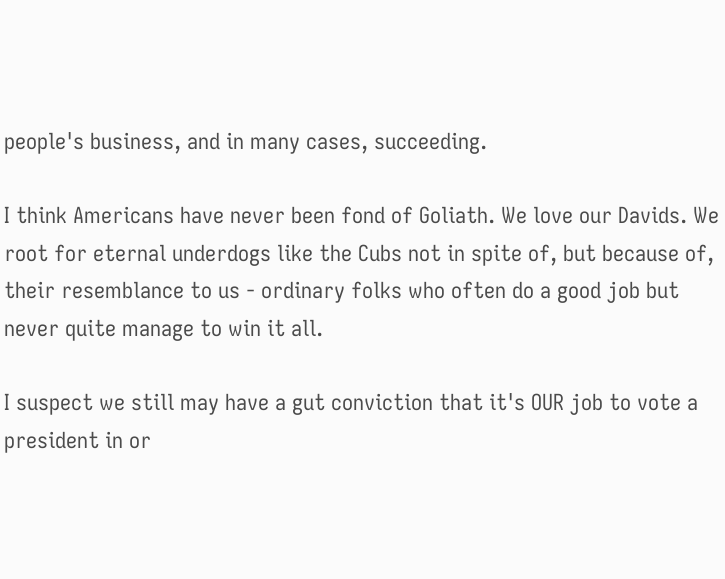people's business, and in many cases, succeeding.

I think Americans have never been fond of Goliath. We love our Davids. We root for eternal underdogs like the Cubs not in spite of, but because of, their resemblance to us - ordinary folks who often do a good job but never quite manage to win it all.

I suspect we still may have a gut conviction that it's OUR job to vote a president in or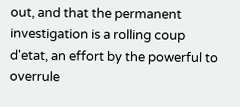out, and that the permanent investigation is a rolling coup d'etat, an effort by the powerful to overrule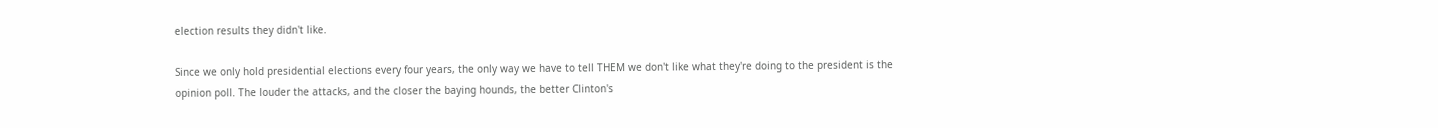election results they didn't like.

Since we only hold presidential elections every four years, the only way we have to tell THEM we don't like what they're doing to the president is the opinion poll. The louder the attacks, and the closer the baying hounds, the better Clinton's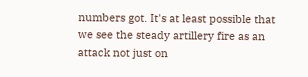numbers got. It's at least possible that we see the steady artillery fire as an attack not just on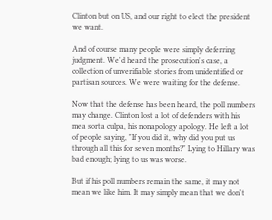Clinton but on US, and our right to elect the president we want.

And of course many people were simply deferring judgment. We'd heard the prosecution's case, a collection of unverifiable stories from unidentified or partisan sources. We were waiting for the defense.

Now that the defense has been heard, the poll numbers may change. Clinton lost a lot of defenders with his mea sorta culpa, his nonapology apology. He left a lot of people saying, "If you did it, why did you put us through all this for seven months?" Lying to Hillary was bad enough; lying to us was worse.

But if his poll numbers remain the same, it may not mean we like him. It may simply mean that we don't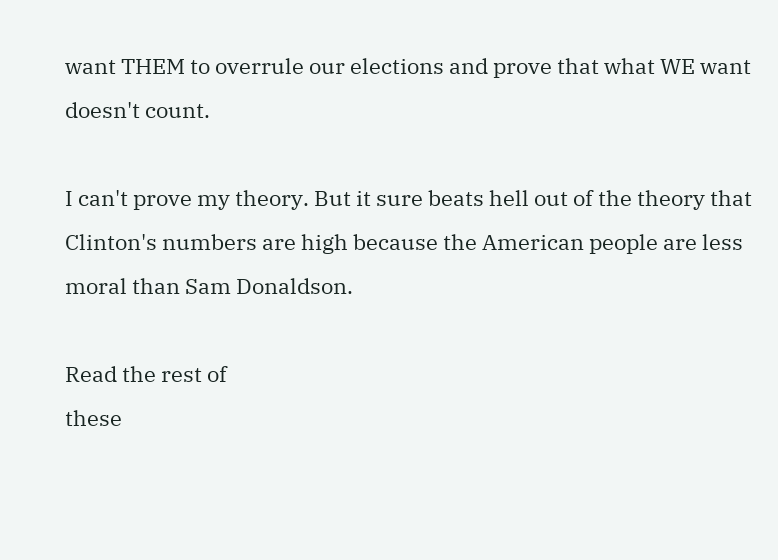want THEM to overrule our elections and prove that what WE want doesn't count.

I can't prove my theory. But it sure beats hell out of the theory that Clinton's numbers are high because the American people are less moral than Sam Donaldson.

Read the rest of
these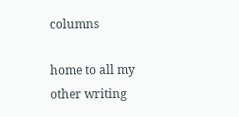columns

home to all my
other writing